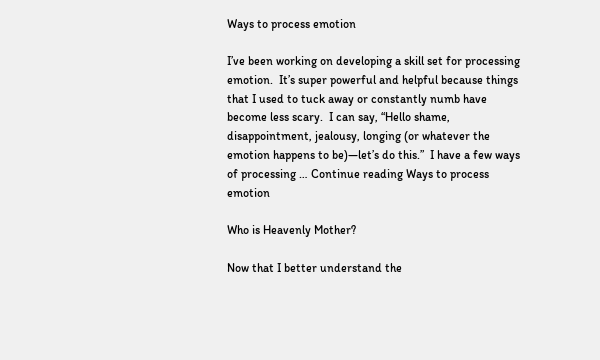Ways to process emotion

I’ve been working on developing a skill set for processing emotion.  It’s super powerful and helpful because things that I used to tuck away or constantly numb have become less scary.  I can say, “Hello shame, disappointment, jealousy, longing (or whatever the emotion happens to be)—let’s do this.”  I have a few ways of processing … Continue reading Ways to process emotion

Who is Heavenly Mother?

Now that I better understand the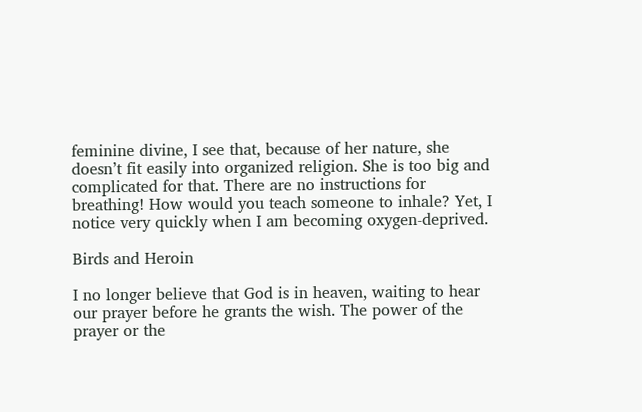feminine divine, I see that, because of her nature, she doesn’t fit easily into organized religion. She is too big and complicated for that. There are no instructions for breathing! How would you teach someone to inhale? Yet, I notice very quickly when I am becoming oxygen-deprived.

Birds and Heroin

I no longer believe that God is in heaven, waiting to hear our prayer before he grants the wish. The power of the prayer or the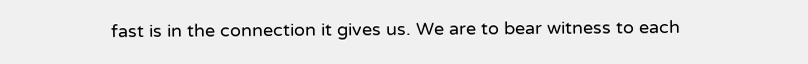fast is in the connection it gives us. We are to bear witness to each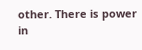other. There is power in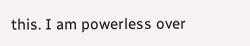this. I am powerless over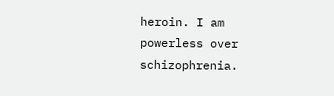heroin. I am powerless over schizophrenia.